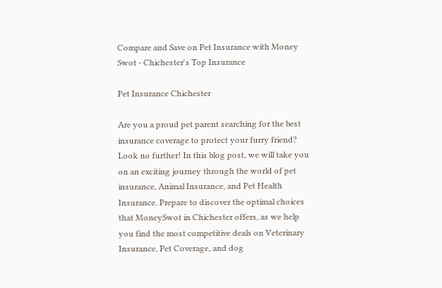Compare and Save on Pet Insurance with Money Swot - Chichester's Top Insurance

Pet Insurance Chichester

Are you a proud pet parent searching for the best insurance coverage to protect your furry friend? Look no further! In this blog post, we will take you on an exciting journey through the world of pet insurance, Animal Insurance, and Pet Health Insurance. Prepare to discover the optimal choices that MoneySwot in Chichester offers, as we help you find the most competitive deals on Veterinary Insurance, Pet Coverage, and dog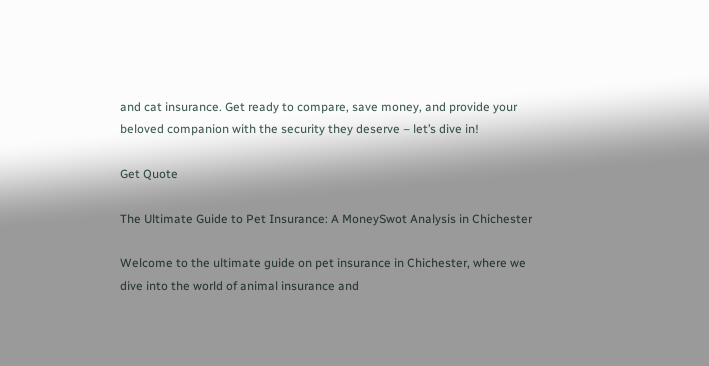and cat insurance. Get ready to compare, save money, and provide your beloved companion with the security they deserve – let’s dive in!

Get Quote

The Ultimate Guide to Pet Insurance: A MoneySwot Analysis in Chichester

Welcome to the ultimate guide on pet insurance in Chichester, where we dive into the world of animal insurance and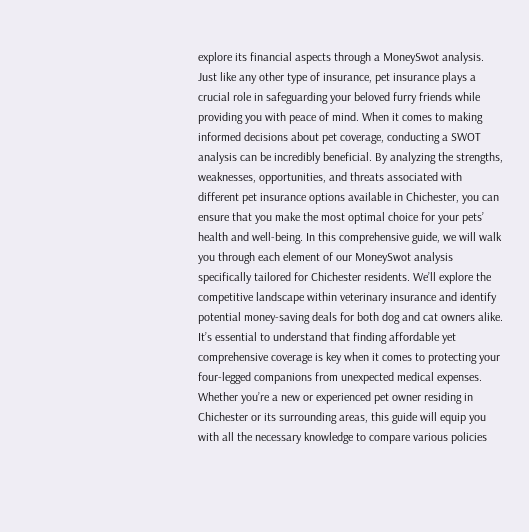explore its financial aspects through a MoneySwot analysis. Just like any other type of insurance, pet insurance plays a crucial role in safeguarding your beloved furry friends while providing you with peace of mind. When it comes to making informed decisions about pet coverage, conducting a SWOT analysis can be incredibly beneficial. By analyzing the strengths, weaknesses, opportunities, and threats associated with different pet insurance options available in Chichester, you can ensure that you make the most optimal choice for your pets’ health and well-being. In this comprehensive guide, we will walk you through each element of our MoneySwot analysis specifically tailored for Chichester residents. We’ll explore the competitive landscape within veterinary insurance and identify potential money-saving deals for both dog and cat owners alike. It’s essential to understand that finding affordable yet comprehensive coverage is key when it comes to protecting your four-legged companions from unexpected medical expenses. Whether you’re a new or experienced pet owner residing in Chichester or its surrounding areas, this guide will equip you with all the necessary knowledge to compare various policies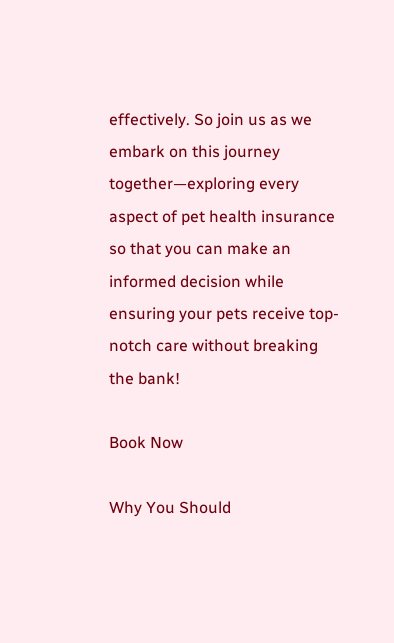effectively. So join us as we embark on this journey together—exploring every aspect of pet health insurance so that you can make an informed decision while ensuring your pets receive top-notch care without breaking the bank!

Book Now

Why You Should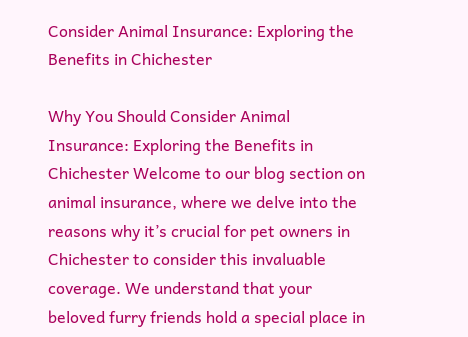Consider Animal Insurance: Exploring the Benefits in Chichester

Why You Should Consider Animal Insurance: Exploring the Benefits in Chichester Welcome to our blog section on animal insurance, where we delve into the reasons why it’s crucial for pet owners in Chichester to consider this invaluable coverage. We understand that your beloved furry friends hold a special place in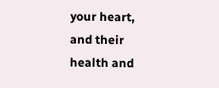your heart, and their health and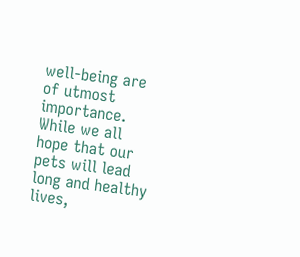well-being are of utmost importance. While we all hope that our pets will lead long and healthy lives,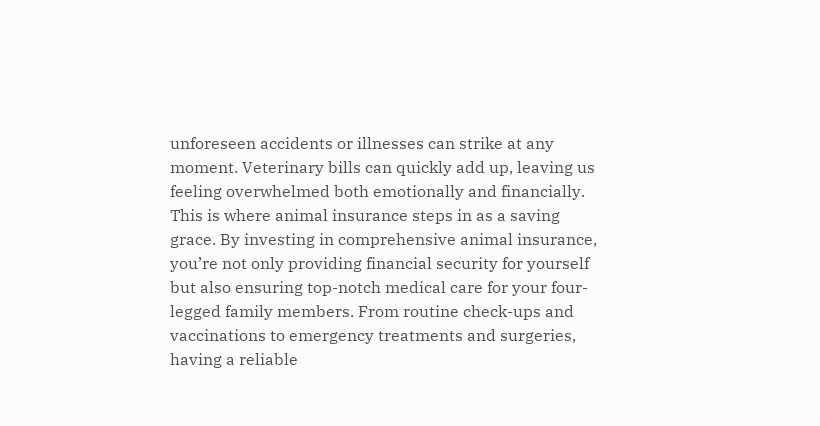unforeseen accidents or illnesses can strike at any moment. Veterinary bills can quickly add up, leaving us feeling overwhelmed both emotionally and financially. This is where animal insurance steps in as a saving grace. By investing in comprehensive animal insurance, you’re not only providing financial security for yourself but also ensuring top-notch medical care for your four-legged family members. From routine check-ups and vaccinations to emergency treatments and surgeries, having a reliable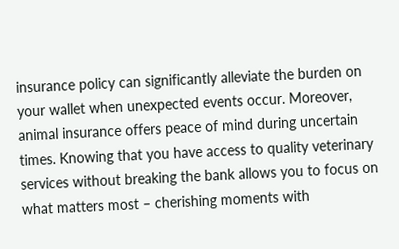insurance policy can significantly alleviate the burden on your wallet when unexpected events occur. Moreover, animal insurance offers peace of mind during uncertain times. Knowing that you have access to quality veterinary services without breaking the bank allows you to focus on what matters most – cherishing moments with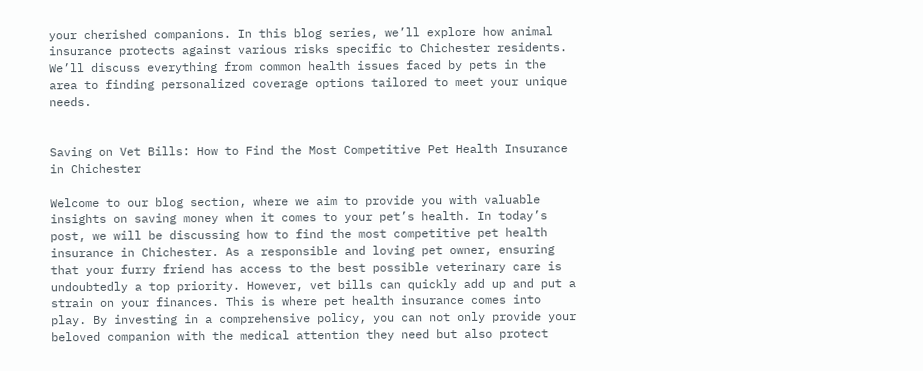your cherished companions. In this blog series, we’ll explore how animal insurance protects against various risks specific to Chichester residents. We’ll discuss everything from common health issues faced by pets in the area to finding personalized coverage options tailored to meet your unique needs.


Saving on Vet Bills: How to Find the Most Competitive Pet Health Insurance in Chichester

Welcome to our blog section, where we aim to provide you with valuable insights on saving money when it comes to your pet’s health. In today’s post, we will be discussing how to find the most competitive pet health insurance in Chichester. As a responsible and loving pet owner, ensuring that your furry friend has access to the best possible veterinary care is undoubtedly a top priority. However, vet bills can quickly add up and put a strain on your finances. This is where pet health insurance comes into play. By investing in a comprehensive policy, you can not only provide your beloved companion with the medical attention they need but also protect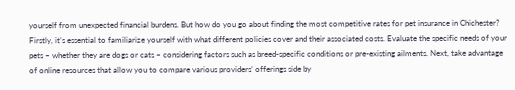yourself from unexpected financial burdens. But how do you go about finding the most competitive rates for pet insurance in Chichester? Firstly, it’s essential to familiarize yourself with what different policies cover and their associated costs. Evaluate the specific needs of your pets – whether they are dogs or cats – considering factors such as breed-specific conditions or pre-existing ailments. Next, take advantage of online resources that allow you to compare various providers’ offerings side by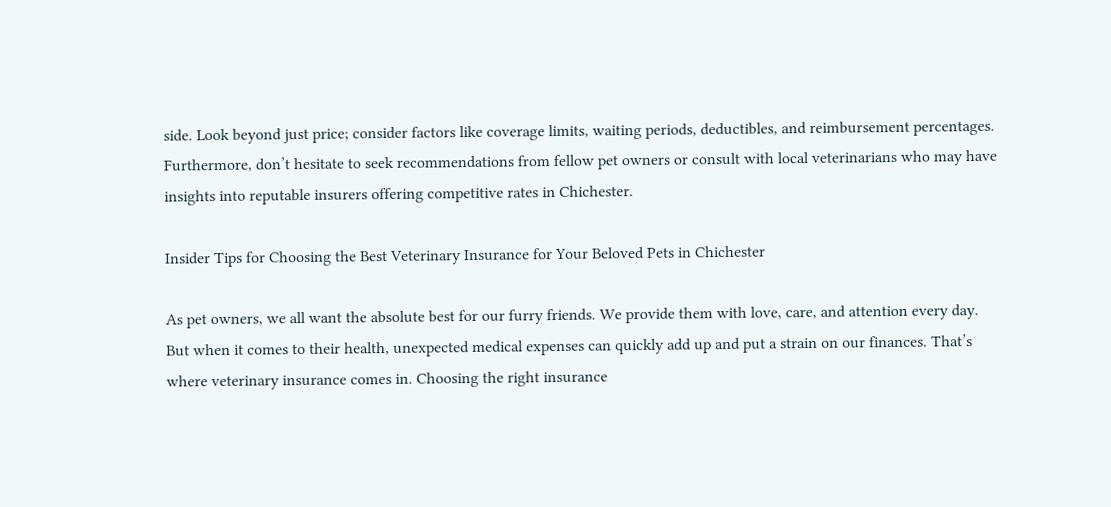side. Look beyond just price; consider factors like coverage limits, waiting periods, deductibles, and reimbursement percentages. Furthermore, don’t hesitate to seek recommendations from fellow pet owners or consult with local veterinarians who may have insights into reputable insurers offering competitive rates in Chichester.

Insider Tips for Choosing the Best Veterinary Insurance for Your Beloved Pets in Chichester

As pet owners, we all want the absolute best for our furry friends. We provide them with love, care, and attention every day. But when it comes to their health, unexpected medical expenses can quickly add up and put a strain on our finances. That’s where veterinary insurance comes in. Choosing the right insurance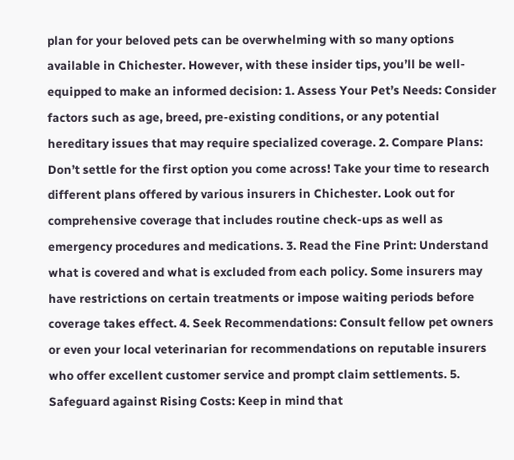plan for your beloved pets can be overwhelming with so many options available in Chichester. However, with these insider tips, you’ll be well-equipped to make an informed decision: 1. Assess Your Pet’s Needs: Consider factors such as age, breed, pre-existing conditions, or any potential hereditary issues that may require specialized coverage. 2. Compare Plans: Don’t settle for the first option you come across! Take your time to research different plans offered by various insurers in Chichester. Look out for comprehensive coverage that includes routine check-ups as well as emergency procedures and medications. 3. Read the Fine Print: Understand what is covered and what is excluded from each policy. Some insurers may have restrictions on certain treatments or impose waiting periods before coverage takes effect. 4. Seek Recommendations: Consult fellow pet owners or even your local veterinarian for recommendations on reputable insurers who offer excellent customer service and prompt claim settlements. 5. Safeguard against Rising Costs: Keep in mind that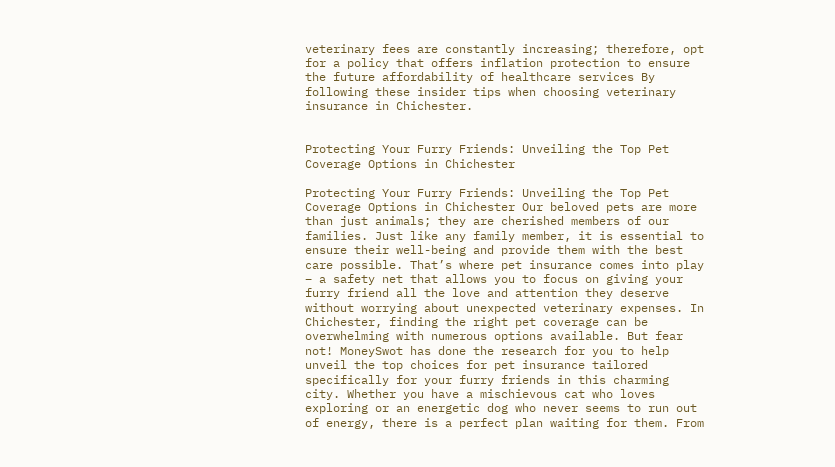veterinary fees are constantly increasing; therefore, opt for a policy that offers inflation protection to ensure the future affordability of healthcare services By following these insider tips when choosing veterinary insurance in Chichester.


Protecting Your Furry Friends: Unveiling the Top Pet Coverage Options in Chichester

Protecting Your Furry Friends: Unveiling the Top Pet Coverage Options in Chichester Our beloved pets are more than just animals; they are cherished members of our families. Just like any family member, it is essential to ensure their well-being and provide them with the best care possible. That’s where pet insurance comes into play – a safety net that allows you to focus on giving your furry friend all the love and attention they deserve without worrying about unexpected veterinary expenses. In Chichester, finding the right pet coverage can be overwhelming with numerous options available. But fear not! MoneySwot has done the research for you to help unveil the top choices for pet insurance tailored specifically for your furry friends in this charming city. Whether you have a mischievous cat who loves exploring or an energetic dog who never seems to run out of energy, there is a perfect plan waiting for them. From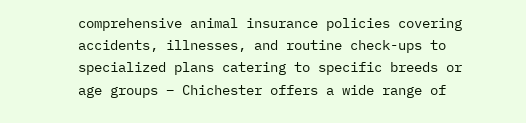comprehensive animal insurance policies covering accidents, illnesses, and routine check-ups to specialized plans catering to specific breeds or age groups – Chichester offers a wide range of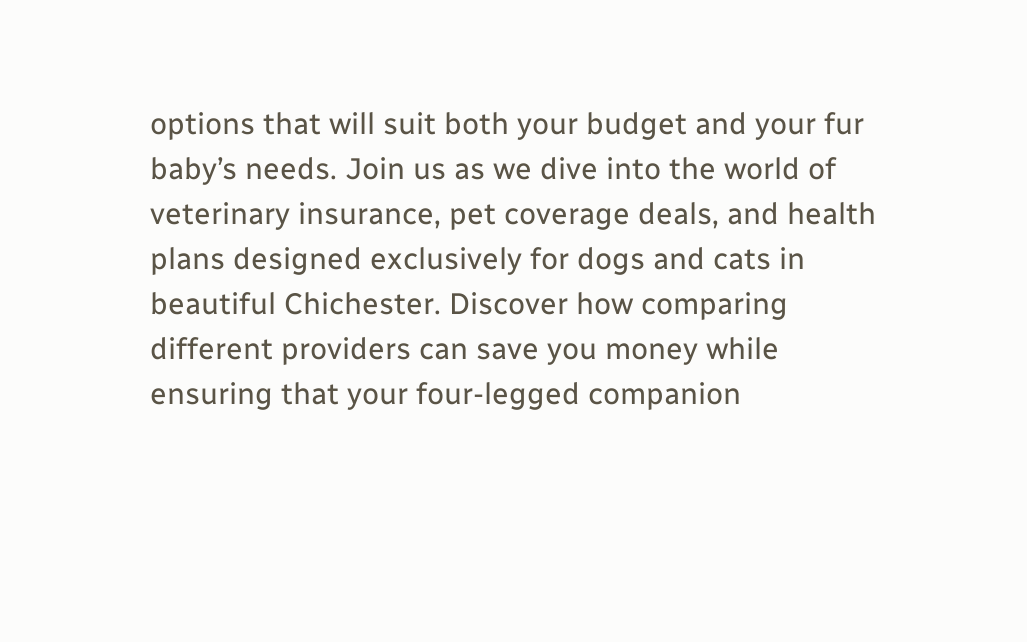options that will suit both your budget and your fur baby’s needs. Join us as we dive into the world of veterinary insurance, pet coverage deals, and health plans designed exclusively for dogs and cats in beautiful Chichester. Discover how comparing different providers can save you money while ensuring that your four-legged companion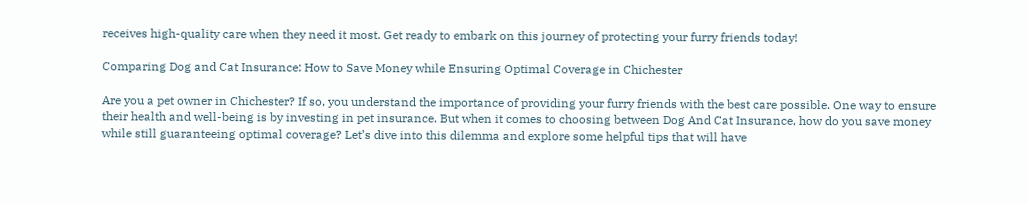receives high-quality care when they need it most. Get ready to embark on this journey of protecting your furry friends today!

Comparing Dog and Cat Insurance: How to Save Money while Ensuring Optimal Coverage in Chichester

Are you a pet owner in Chichester? If so, you understand the importance of providing your furry friends with the best care possible. One way to ensure their health and well-being is by investing in pet insurance. But when it comes to choosing between Dog And Cat Insurance, how do you save money while still guaranteeing optimal coverage? Let’s dive into this dilemma and explore some helpful tips that will have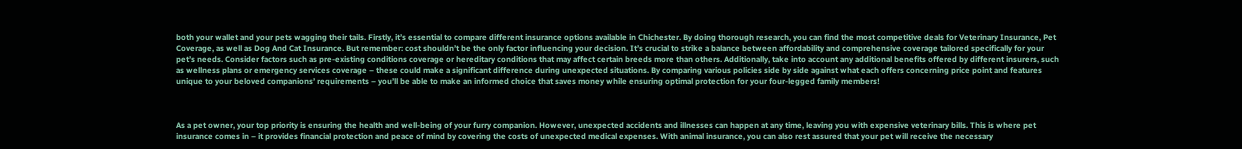both your wallet and your pets wagging their tails. Firstly, it’s essential to compare different insurance options available in Chichester. By doing thorough research, you can find the most competitive deals for Veterinary Insurance, Pet Coverage, as well as Dog And Cat Insurance. But remember: cost shouldn’t be the only factor influencing your decision. It’s crucial to strike a balance between affordability and comprehensive coverage tailored specifically for your pet’s needs. Consider factors such as pre-existing conditions coverage or hereditary conditions that may affect certain breeds more than others. Additionally, take into account any additional benefits offered by different insurers, such as wellness plans or emergency services coverage – these could make a significant difference during unexpected situations. By comparing various policies side by side against what each offers concerning price point and features unique to your beloved companions’ requirements – you’ll be able to make an informed choice that saves money while ensuring optimal protection for your four-legged family members!



As a pet owner, your top priority is ensuring the health and well-being of your furry companion. However, unexpected accidents and illnesses can happen at any time, leaving you with expensive veterinary bills. This is where pet insurance comes in – it provides financial protection and peace of mind by covering the costs of unexpected medical expenses. With animal insurance, you can also rest assured that your pet will receive the necessary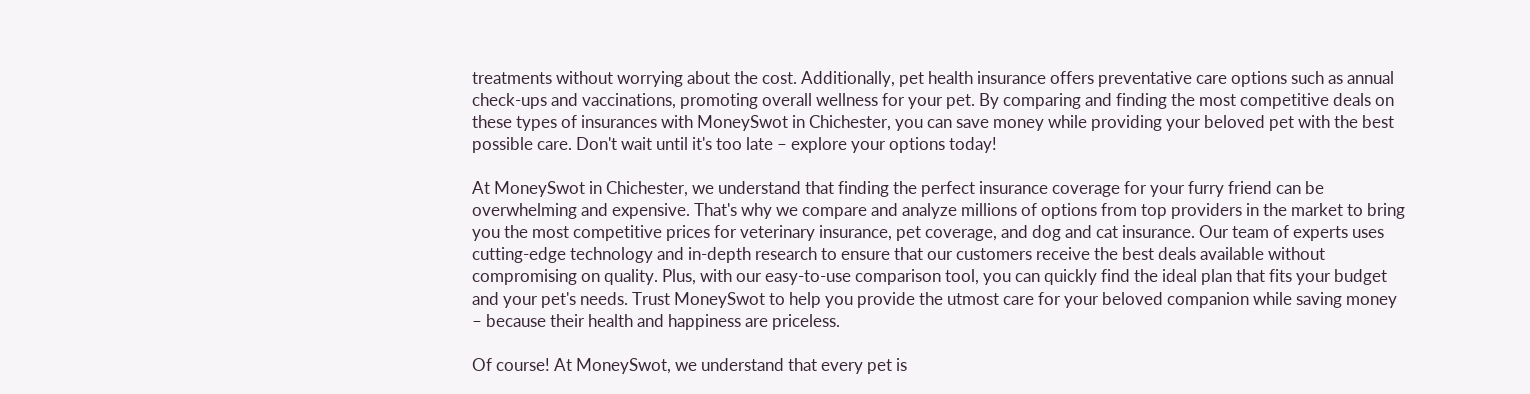treatments without worrying about the cost. Additionally, pet health insurance offers preventative care options such as annual check-ups and vaccinations, promoting overall wellness for your pet. By comparing and finding the most competitive deals on these types of insurances with MoneySwot in Chichester, you can save money while providing your beloved pet with the best possible care. Don't wait until it's too late – explore your options today!

At MoneySwot in Chichester, we understand that finding the perfect insurance coverage for your furry friend can be overwhelming and expensive. That's why we compare and analyze millions of options from top providers in the market to bring you the most competitive prices for veterinary insurance, pet coverage, and dog and cat insurance. Our team of experts uses cutting-edge technology and in-depth research to ensure that our customers receive the best deals available without compromising on quality. Plus, with our easy-to-use comparison tool, you can quickly find the ideal plan that fits your budget and your pet's needs. Trust MoneySwot to help you provide the utmost care for your beloved companion while saving money – because their health and happiness are priceless.

Of course! At MoneySwot, we understand that every pet is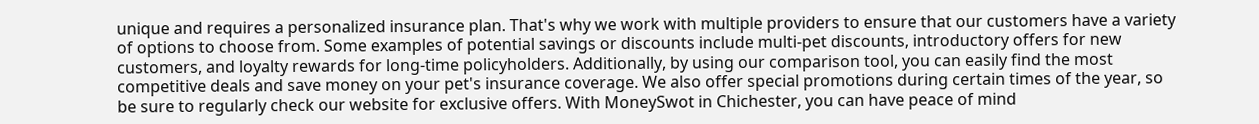unique and requires a personalized insurance plan. That's why we work with multiple providers to ensure that our customers have a variety of options to choose from. Some examples of potential savings or discounts include multi-pet discounts, introductory offers for new customers, and loyalty rewards for long-time policyholders. Additionally, by using our comparison tool, you can easily find the most competitive deals and save money on your pet's insurance coverage. We also offer special promotions during certain times of the year, so be sure to regularly check our website for exclusive offers. With MoneySwot in Chichester, you can have peace of mind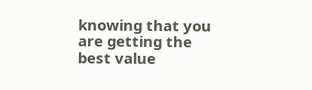knowing that you are getting the best value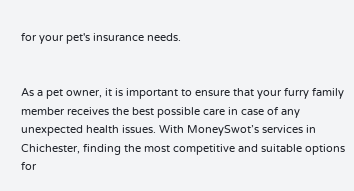for your pet's insurance needs.


As a pet owner, it is important to ensure that your furry family member receives the best possible care in case of any unexpected health issues. With MoneySwot’s services in Chichester, finding the most competitive and suitable options for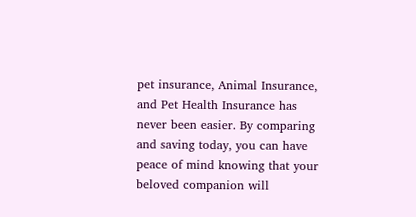pet insurance, Animal Insurance, and Pet Health Insurance has never been easier. By comparing and saving today, you can have peace of mind knowing that your beloved companion will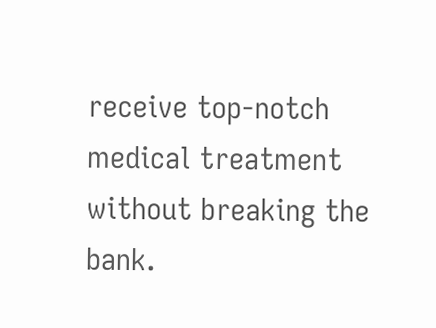receive top-notch medical treatment without breaking the bank.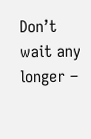Don’t wait any longer –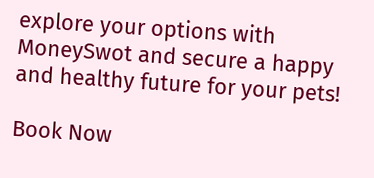explore your options with MoneySwot and secure a happy and healthy future for your pets!

Book Now